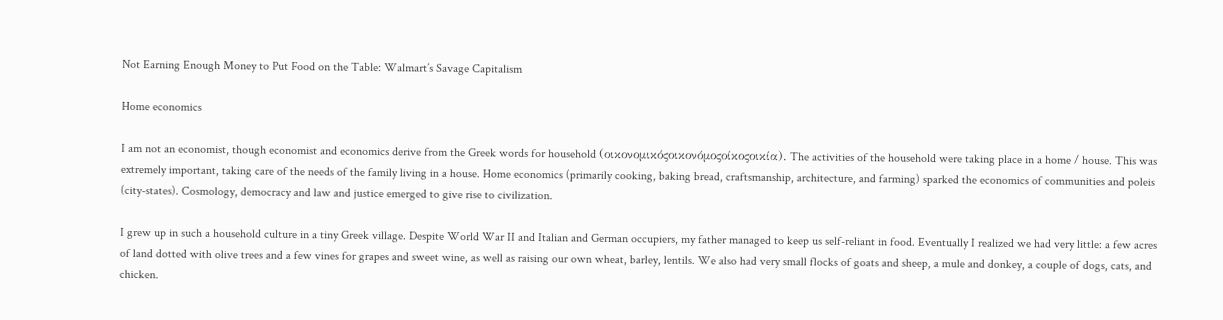Not Earning Enough Money to Put Food on the Table: Walmart’s Savage Capitalism

Home economics

I am not an economist, though economist and economics derive from the Greek words for household (οικονομικόςοικονόμοςοίκοςοικία). The activities of the household were taking place in a home / house. This was extremely important, taking care of the needs of the family living in a house. Home economics (primarily cooking, baking bread, craftsmanship, architecture, and farming) sparked the economics of communities and poleis (city-states). Cosmology, democracy and law and justice emerged to give rise to civilization.

I grew up in such a household culture in a tiny Greek village. Despite World War II and Italian and German occupiers, my father managed to keep us self-reliant in food. Eventually I realized we had very little: a few acres of land dotted with olive trees and a few vines for grapes and sweet wine, as well as raising our own wheat, barley, lentils. We also had very small flocks of goats and sheep, a mule and donkey, a couple of dogs, cats, and chicken.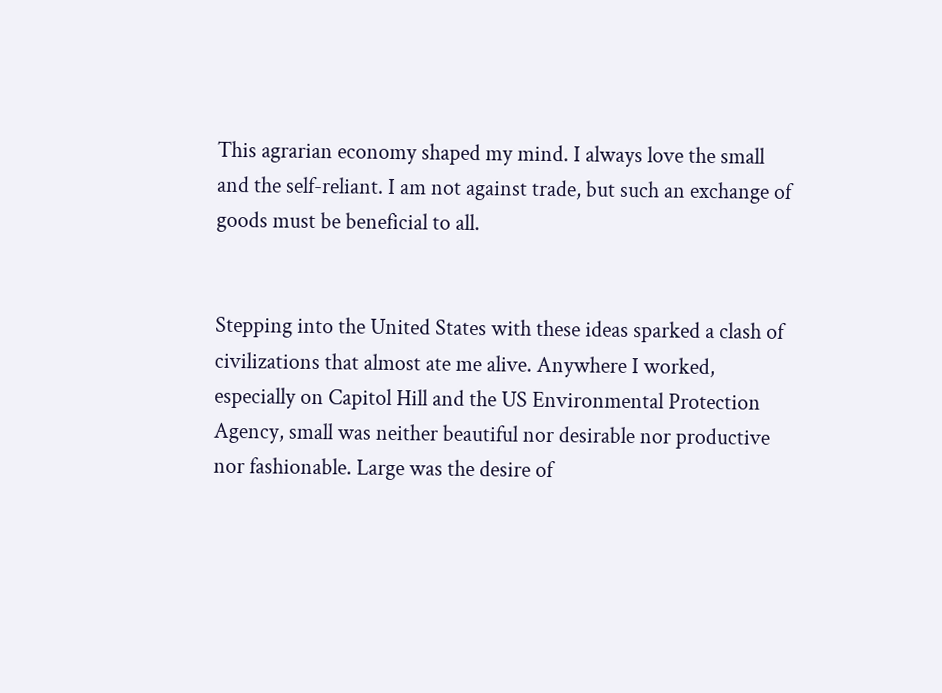This agrarian economy shaped my mind. I always love the small and the self-reliant. I am not against trade, but such an exchange of goods must be beneficial to all.


Stepping into the United States with these ideas sparked a clash of civilizations that almost ate me alive. Anywhere I worked, especially on Capitol Hill and the US Environmental Protection Agency, small was neither beautiful nor desirable nor productive nor fashionable. Large was the desire of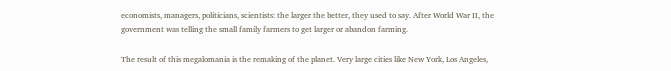economists, managers, politicians, scientists: the larger the better, they used to say. After World War II, the government was telling the small family farmers to get larger or abandon farming.

The result of this megalomania is the remaking of the planet. Very large cities like New York, Los Angeles,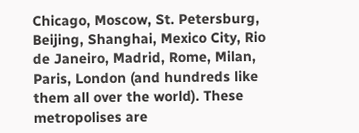Chicago, Moscow, St. Petersburg, Beijing, Shanghai, Mexico City, Rio de Janeiro, Madrid, Rome, Milan, Paris, London (and hundreds like them all over the world). These metropolises are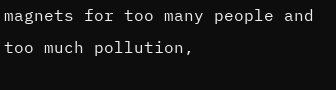magnets for too many people and too much pollution,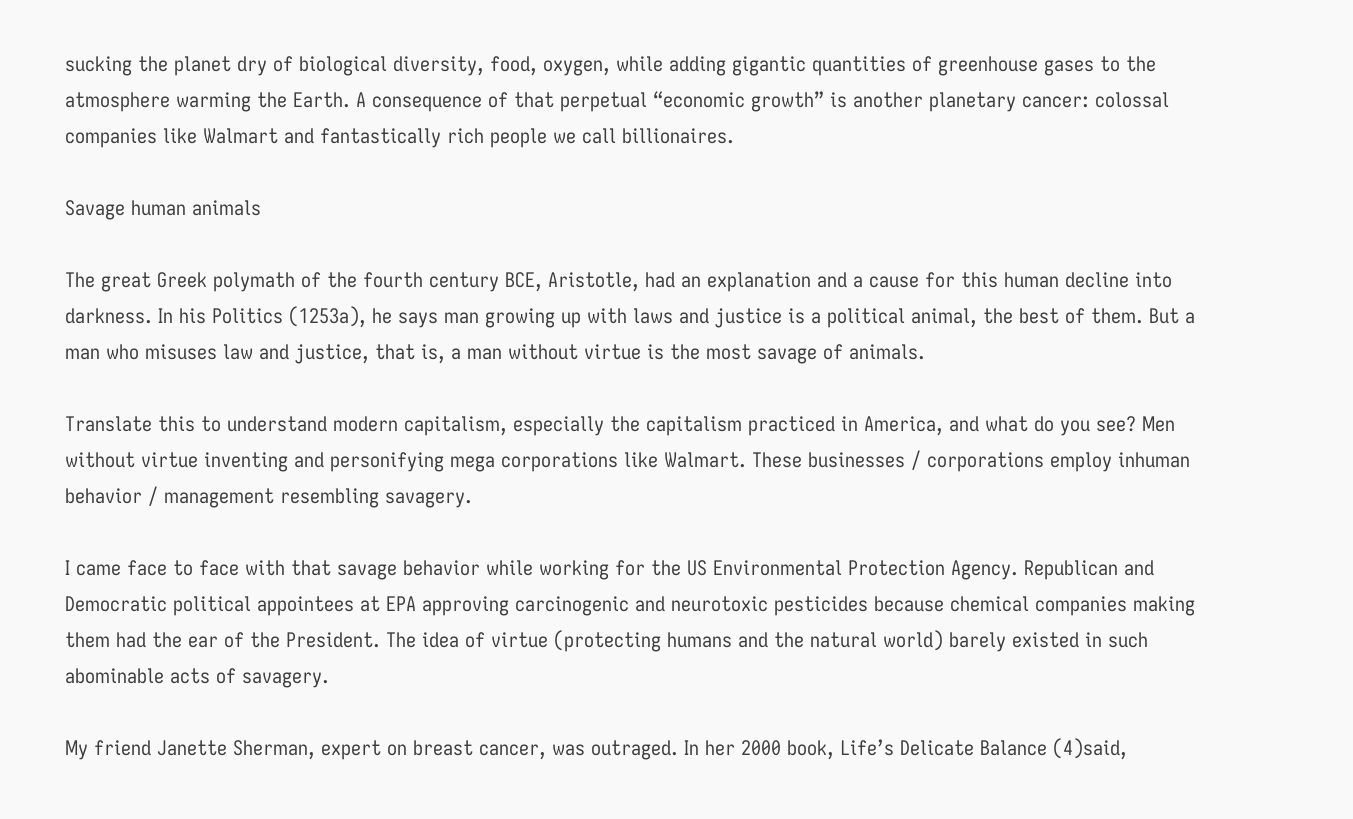sucking the planet dry of biological diversity, food, oxygen, while adding gigantic quantities of greenhouse gases to the atmosphere warming the Earth. A consequence of that perpetual “economic growth” is another planetary cancer: colossal companies like Walmart and fantastically rich people we call billionaires.

Savage human animals

The great Greek polymath of the fourth century BCE, Aristotle, had an explanation and a cause for this human decline into darkness. In his Politics (1253a), he says man growing up with laws and justice is a political animal, the best of them. But a man who misuses law and justice, that is, a man without virtue is the most savage of animals.

Translate this to understand modern capitalism, especially the capitalism practiced in America, and what do you see? Men without virtue inventing and personifying mega corporations like Walmart. These businesses / corporations employ inhuman behavior / management resembling savagery.

I came face to face with that savage behavior while working for the US Environmental Protection Agency. Republican and Democratic political appointees at EPA approving carcinogenic and neurotoxic pesticides because chemical companies making them had the ear of the President. The idea of virtue (protecting humans and the natural world) barely existed in such abominable acts of savagery.

My friend Janette Sherman, expert on breast cancer, was outraged. In her 2000 book, Life’s Delicate Balance (4)said,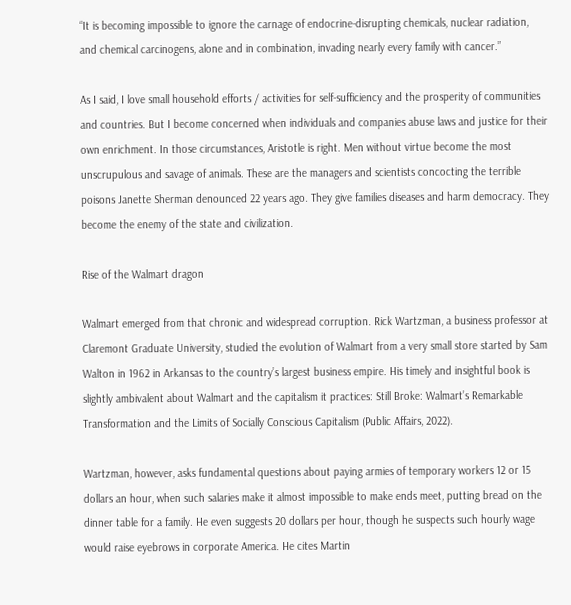“It is becoming impossible to ignore the carnage of endocrine-disrupting chemicals, nuclear radiation, and chemical carcinogens, alone and in combination, invading nearly every family with cancer.”

As I said, I love small household efforts / activities for self-sufficiency and the prosperity of communities and countries. But I become concerned when individuals and companies abuse laws and justice for their own enrichment. In those circumstances, Aristotle is right. Men without virtue become the most unscrupulous and savage of animals. These are the managers and scientists concocting the terrible poisons Janette Sherman denounced 22 years ago. They give families diseases and harm democracy. They become the enemy of the state and civilization.

Rise of the Walmart dragon

Walmart emerged from that chronic and widespread corruption. Rick Wartzman, a business professor at Claremont Graduate University, studied the evolution of Walmart from a very small store started by Sam Walton in 1962 in Arkansas to the country’s largest business empire. His timely and insightful book is slightly ambivalent about Walmart and the capitalism it practices: Still Broke: Walmart’s Remarkable Transformation and the Limits of Socially Conscious Capitalism (Public Affairs, 2022).

Wartzman, however, asks fundamental questions about paying armies of temporary workers 12 or 15 dollars an hour, when such salaries make it almost impossible to make ends meet, putting bread on the dinner table for a family. He even suggests 20 dollars per hour, though he suspects such hourly wage would raise eyebrows in corporate America. He cites Martin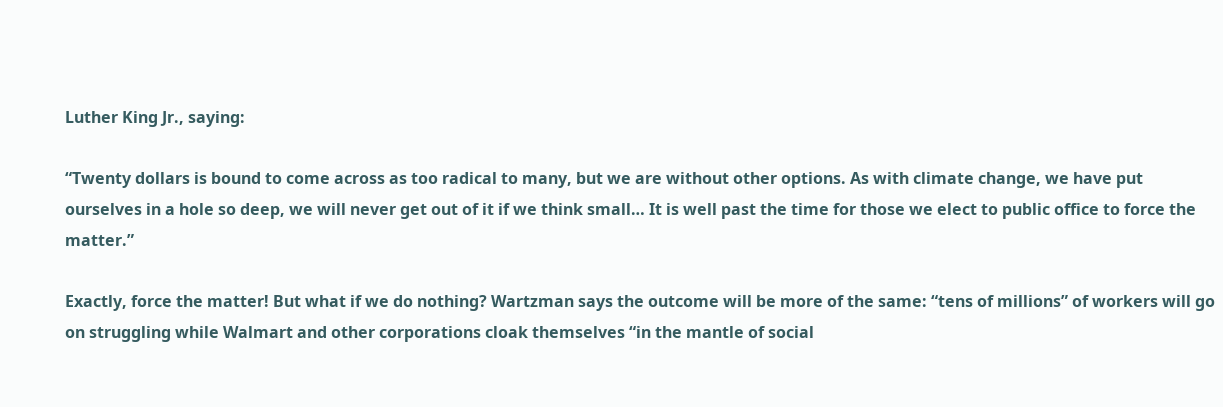Luther King Jr., saying:

“Twenty dollars is bound to come across as too radical to many, but we are without other options. As with climate change, we have put ourselves in a hole so deep, we will never get out of it if we think small… It is well past the time for those we elect to public office to force the matter.”

Exactly, force the matter! But what if we do nothing? Wartzman says the outcome will be more of the same: “tens of millions” of workers will go on struggling while Walmart and other corporations cloak themselves “in the mantle of social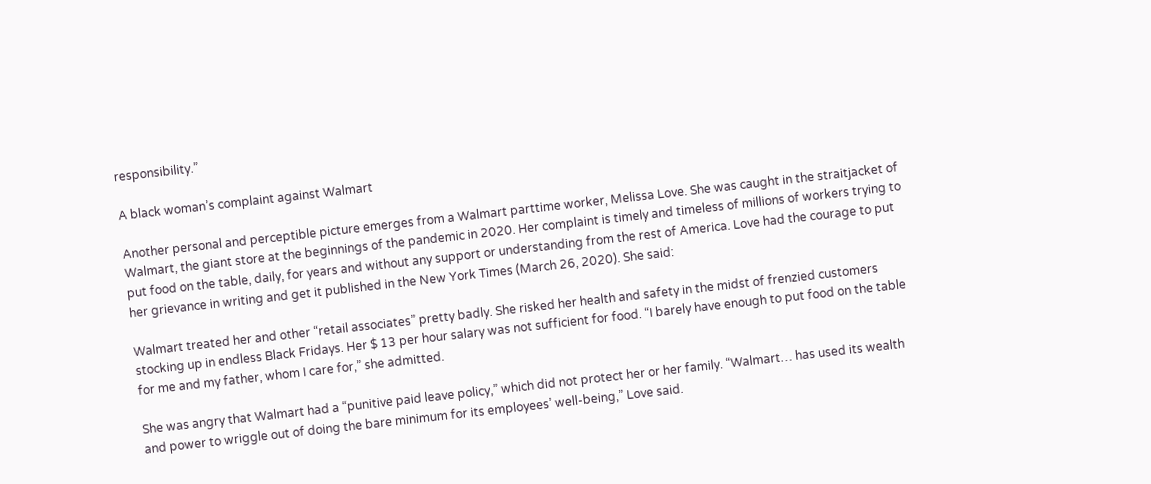responsibility.”

A black woman’s complaint against Walmart

Another personal and perceptible picture emerges from a Walmart parttime worker, Melissa Love. She was caught in the straitjacket of Walmart, the giant store at the beginnings of the pandemic in 2020. Her complaint is timely and timeless of millions of workers trying to put food on the table, daily, for years and without any support or understanding from the rest of America. Love had the courage to put her grievance in writing and get it published in the New York Times (March 26, 2020). She said:

Walmart treated her and other “retail associates” pretty badly. She risked her health and safety in the midst of frenzied customers stocking up in endless Black Fridays. Her $ 13 per hour salary was not sufficient for food. “I barely have enough to put food on the table for me and my father, whom I care for,” she admitted.

She was angry that Walmart had a “punitive paid leave policy,” which did not protect her or her family. “Walmart… has used its wealth and power to wriggle out of doing the bare minimum for its employees’ well-being,” Love said.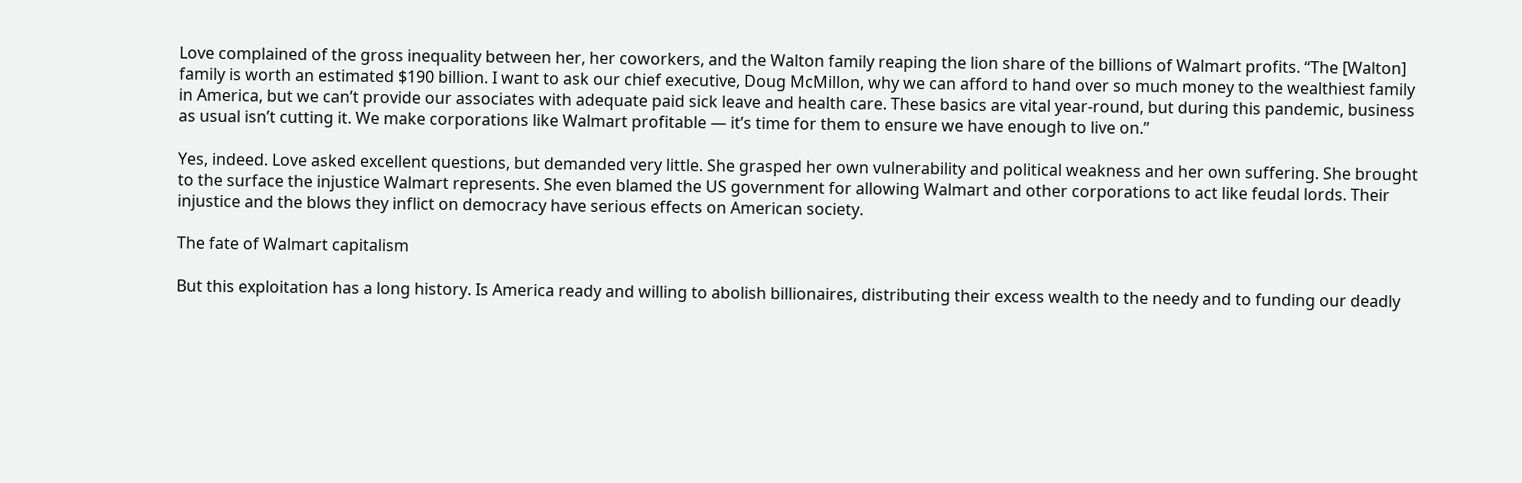Love complained of the gross inequality between her, her coworkers, and the Walton family reaping the lion share of the billions of Walmart profits. “The [Walton] family is worth an estimated $190 billion. I want to ask our chief executive, Doug McMillon, why we can afford to hand over so much money to the wealthiest family in America, but we can’t provide our associates with adequate paid sick leave and health care. These basics are vital year-round, but during this pandemic, business as usual isn’t cutting it. We make corporations like Walmart profitable — it’s time for them to ensure we have enough to live on.”

Yes, indeed. Love asked excellent questions, but demanded very little. She grasped her own vulnerability and political weakness and her own suffering. She brought to the surface the injustice Walmart represents. She even blamed the US government for allowing Walmart and other corporations to act like feudal lords. Their injustice and the blows they inflict on democracy have serious effects on American society.

The fate of Walmart capitalism

But this exploitation has a long history. Is America ready and willing to abolish billionaires, distributing their excess wealth to the needy and to funding our deadly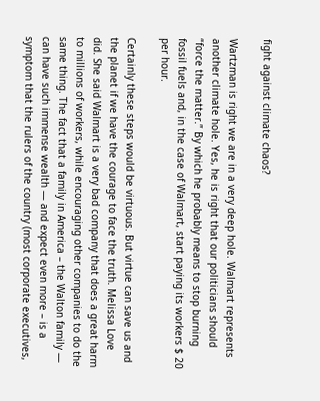fight against climate chaos?

Wartzman is right we are in a very deep hole. Walmart represents another climate hole. Yes, he is right that our politicians should “force the matter.” By which he probably means to stop burning fossil fuels and, in the case of Walmart, start paying its workers $ 20 per hour.

Certainly these steps would be virtuous. But virtue can save us and the planet if we have the courage to face the truth. Melissa Love did. She said Walmart is a very bad company that does a great harm to millions of workers, while encouraging other companies to do the same thing. The fact that a family in America – the Walton family — can have such immense wealth — and expect even more – is a symptom that the rulers of the country (most corporate executives,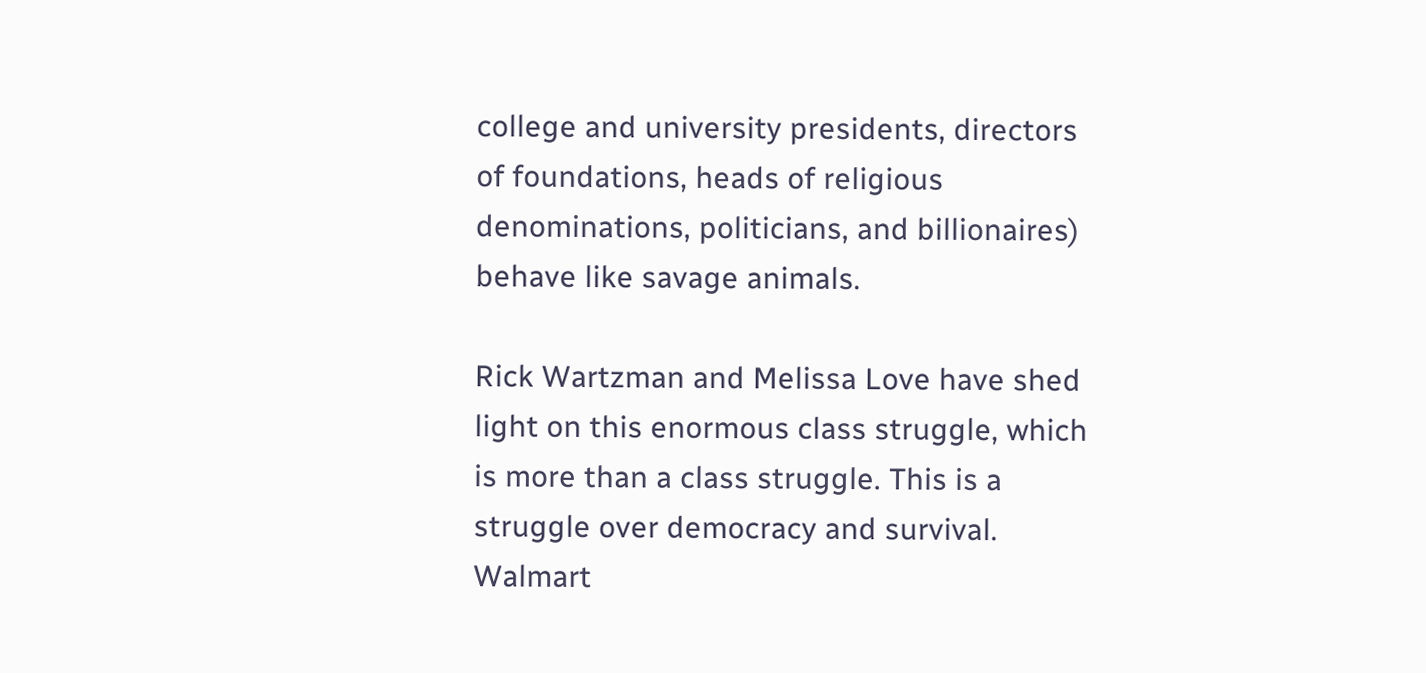college and university presidents, directors of foundations, heads of religious denominations, politicians, and billionaires) behave like savage animals.

Rick Wartzman and Melissa Love have shed light on this enormous class struggle, which is more than a class struggle. This is a struggle over democracy and survival. Walmart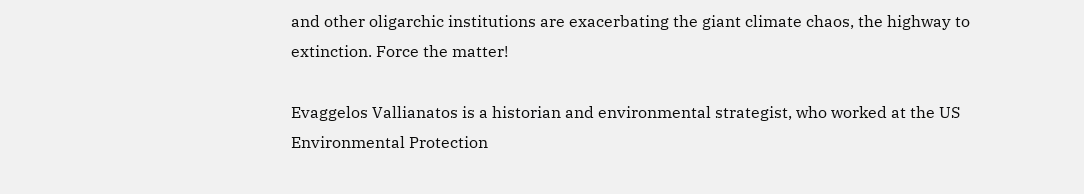and other oligarchic institutions are exacerbating the giant climate chaos, the highway to extinction. Force the matter!

Evaggelos Vallianatos is a historian and environmental strategist, who worked at the US Environmental Protection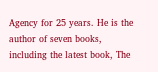Agency for 25 years. He is the author of seven books, including the latest book, The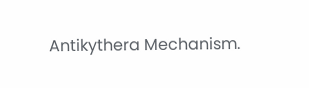Antikythera Mechanism.